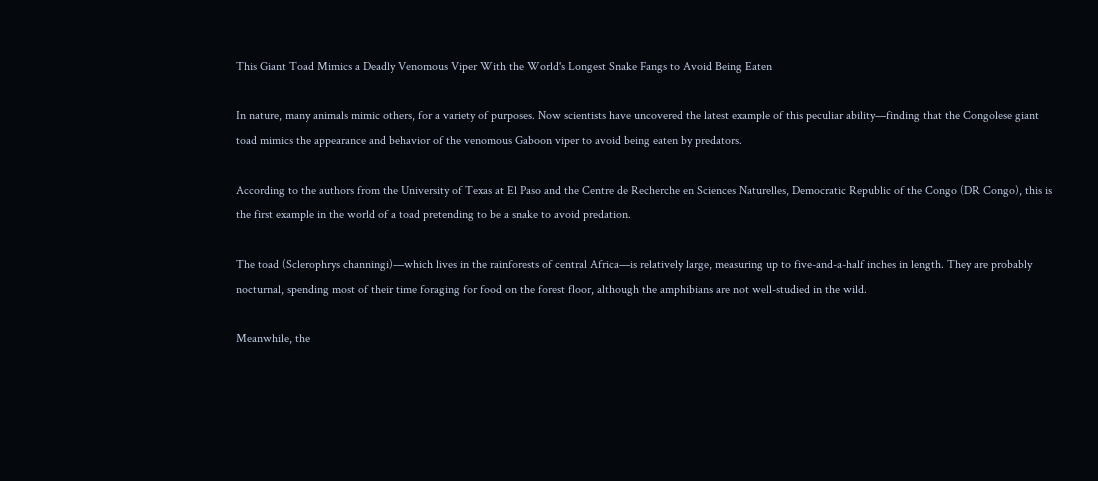This Giant Toad Mimics a Deadly Venomous Viper With the World's Longest Snake Fangs to Avoid Being Eaten

In nature, many animals mimic others, for a variety of purposes. Now scientists have uncovered the latest example of this peculiar ability—finding that the Congolese giant toad mimics the appearance and behavior of the venomous Gaboon viper to avoid being eaten by predators.

According to the authors from the University of Texas at El Paso and the Centre de Recherche en Sciences Naturelles, Democratic Republic of the Congo (DR Congo), this is the first example in the world of a toad pretending to be a snake to avoid predation.

The toad (Sclerophrys channingi)—which lives in the rainforests of central Africa—is relatively large, measuring up to five-and-a-half inches in length. They are probably nocturnal, spending most of their time foraging for food on the forest floor, although the amphibians are not well-studied in the wild.

Meanwhile, the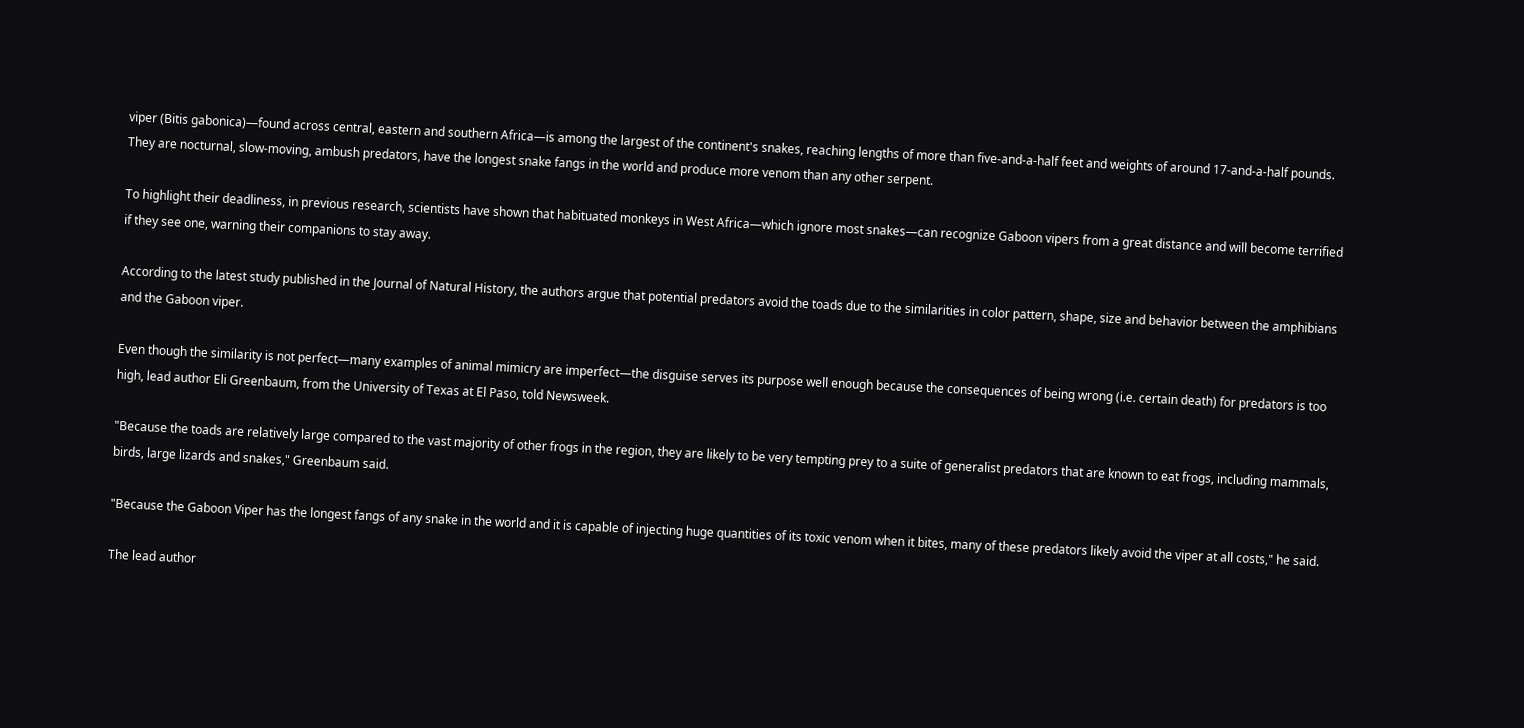viper (Bitis gabonica)—found across central, eastern and southern Africa—is among the largest of the continent's snakes, reaching lengths of more than five-and-a-half feet and weights of around 17-and-a-half pounds. They are nocturnal, slow-moving, ambush predators, have the longest snake fangs in the world and produce more venom than any other serpent.

To highlight their deadliness, in previous research, scientists have shown that habituated monkeys in West Africa—which ignore most snakes—can recognize Gaboon vipers from a great distance and will become terrified if they see one, warning their companions to stay away.

According to the latest study published in the Journal of Natural History, the authors argue that potential predators avoid the toads due to the similarities in color pattern, shape, size and behavior between the amphibians and the Gaboon viper.

Even though the similarity is not perfect—many examples of animal mimicry are imperfect—the disguise serves its purpose well enough because the consequences of being wrong (i.e. certain death) for predators is too high, lead author Eli Greenbaum, from the University of Texas at El Paso, told Newsweek.

"Because the toads are relatively large compared to the vast majority of other frogs in the region, they are likely to be very tempting prey to a suite of generalist predators that are known to eat frogs, including mammals, birds, large lizards and snakes," Greenbaum said.

"Because the Gaboon Viper has the longest fangs of any snake in the world and it is capable of injecting huge quantities of its toxic venom when it bites, many of these predators likely avoid the viper at all costs," he said.

The lead author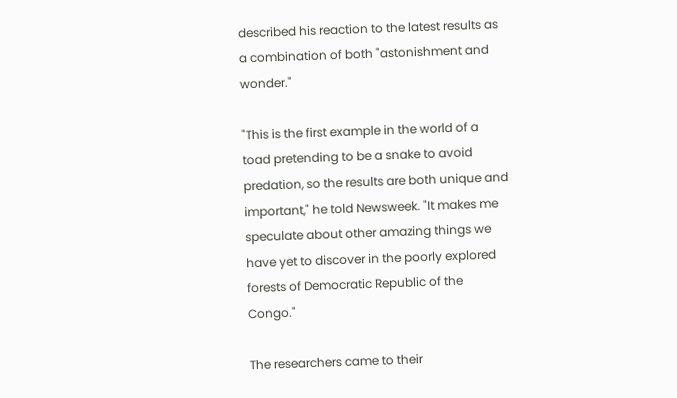described his reaction to the latest results as a combination of both "astonishment and wonder."

"This is the first example in the world of a toad pretending to be a snake to avoid predation, so the results are both unique and important," he told Newsweek. "It makes me speculate about other amazing things we have yet to discover in the poorly explored forests of Democratic Republic of the Congo."

The researchers came to their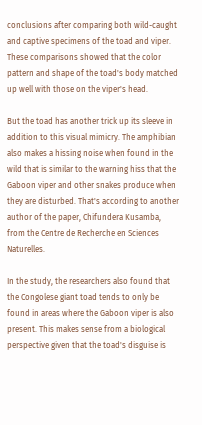conclusions after comparing both wild-caught and captive specimens of the toad and viper. These comparisons showed that the color pattern and shape of the toad's body matched up well with those on the viper's head.

But the toad has another trick up its sleeve in addition to this visual mimicry. The amphibian also makes a hissing noise when found in the wild that is similar to the warning hiss that the Gaboon viper and other snakes produce when they are disturbed. That's according to another author of the paper, Chifundera Kusamba, from the Centre de Recherche en Sciences Naturelles.

In the study, the researchers also found that the Congolese giant toad tends to only be found in areas where the Gaboon viper is also present. This makes sense from a biological perspective given that the toad's disguise is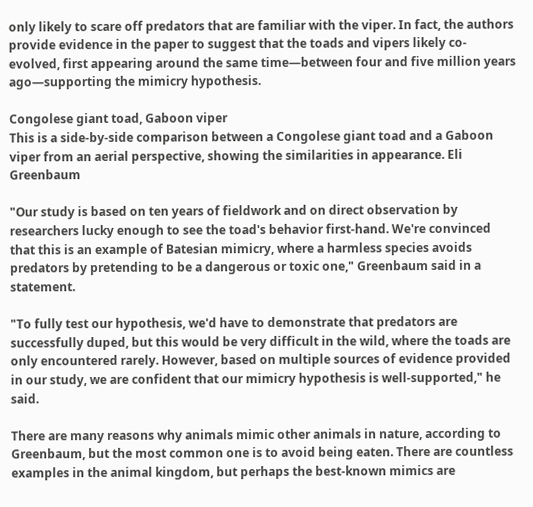only likely to scare off predators that are familiar with the viper. In fact, the authors provide evidence in the paper to suggest that the toads and vipers likely co-evolved, first appearing around the same time—between four and five million years ago—supporting the mimicry hypothesis.

Congolese giant toad, Gaboon viper
This is a side-by-side comparison between a Congolese giant toad and a Gaboon viper from an aerial perspective, showing the similarities in appearance. Eli Greenbaum

"Our study is based on ten years of fieldwork and on direct observation by researchers lucky enough to see the toad's behavior first-hand. We're convinced that this is an example of Batesian mimicry, where a harmless species avoids predators by pretending to be a dangerous or toxic one," Greenbaum said in a statement.

"To fully test our hypothesis, we'd have to demonstrate that predators are successfully duped, but this would be very difficult in the wild, where the toads are only encountered rarely. However, based on multiple sources of evidence provided in our study, we are confident that our mimicry hypothesis is well-supported," he said.

There are many reasons why animals mimic other animals in nature, according to Greenbaum, but the most common one is to avoid being eaten. There are countless examples in the animal kingdom, but perhaps the best-known mimics are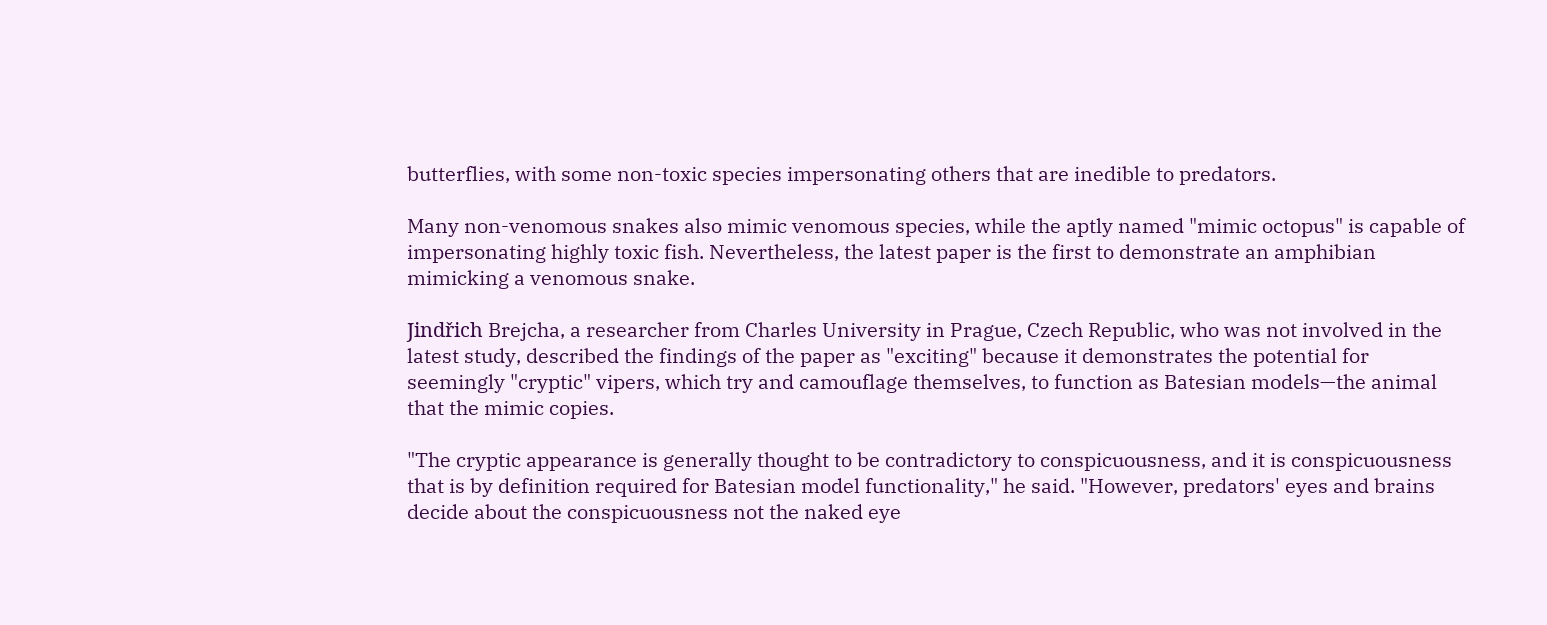butterflies, with some non-toxic species impersonating others that are inedible to predators.

Many non-venomous snakes also mimic venomous species, while the aptly named "mimic octopus" is capable of impersonating highly toxic fish. Nevertheless, the latest paper is the first to demonstrate an amphibian mimicking a venomous snake.

Jindřich Brejcha, a researcher from Charles University in Prague, Czech Republic, who was not involved in the latest study, described the findings of the paper as "exciting" because it demonstrates the potential for seemingly "cryptic" vipers, which try and camouflage themselves, to function as Batesian models—the animal that the mimic copies.

"The cryptic appearance is generally thought to be contradictory to conspicuousness, and it is conspicuousness that is by definition required for Batesian model functionality," he said. "However, predators' eyes and brains decide about the conspicuousness not the naked eye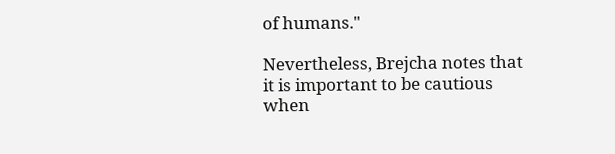of humans."

Nevertheless, Brejcha notes that it is important to be cautious when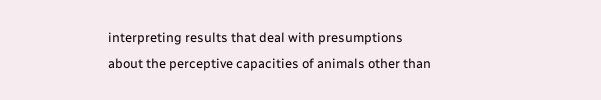interpreting results that deal with presumptions about the perceptive capacities of animals other than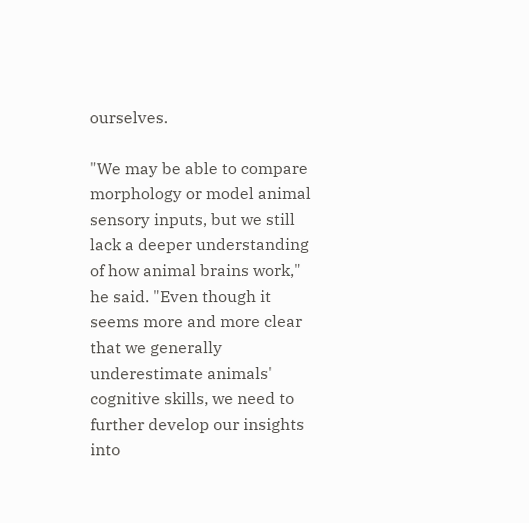ourselves.

"We may be able to compare morphology or model animal sensory inputs, but we still lack a deeper understanding of how animal brains work," he said. "Even though it seems more and more clear that we generally underestimate animals' cognitive skills, we need to further develop our insights into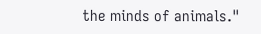the minds of animals."